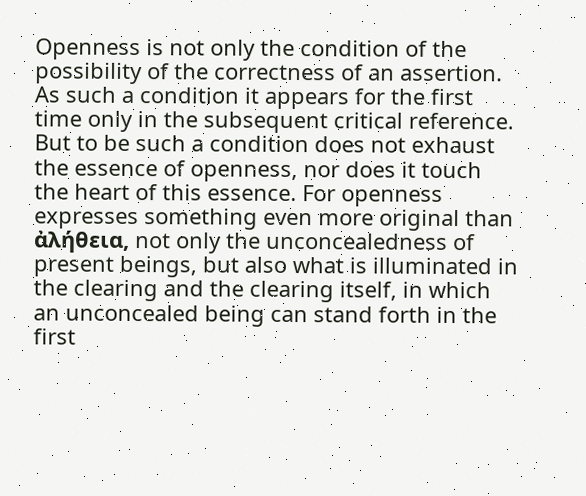Openness is not only the condition of the possibility of the correctness of an assertion. As such a condition it appears for the first time only in the subsequent critical reference. But to be such a condition does not exhaust the essence of openness, nor does it touch the heart of this essence. For openness expresses something even more original than ἀλήθεια, not only the unconcealedness of present beings, but also what is illuminated in the clearing and the clearing itself, in which an unconcealed being can stand forth in the first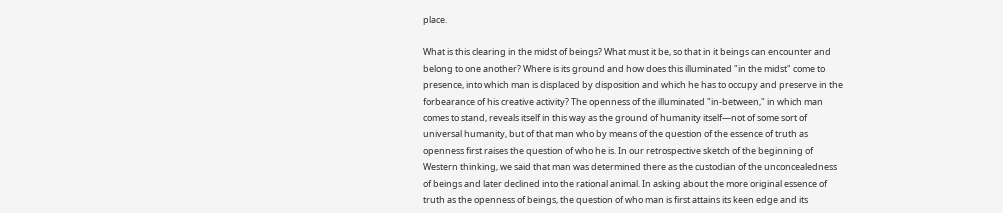place.

What is this clearing in the midst of beings? What must it be, so that in it beings can encounter and belong to one another? Where is its ground and how does this illuminated "in the midst" come to presence, into which man is displaced by disposition and which he has to occupy and preserve in the forbearance of his creative activity? The openness of the illuminated "in-between," in which man comes to stand, reveals itself in this way as the ground of humanity itself—not of some sort of universal humanity, but of that man who by means of the question of the essence of truth as openness first raises the question of who he is. In our retrospective sketch of the beginning of Western thinking, we said that man was determined there as the custodian of the unconcealedness of beings and later declined into the rational animal. In asking about the more original essence of truth as the openness of beings, the question of who man is first attains its keen edge and its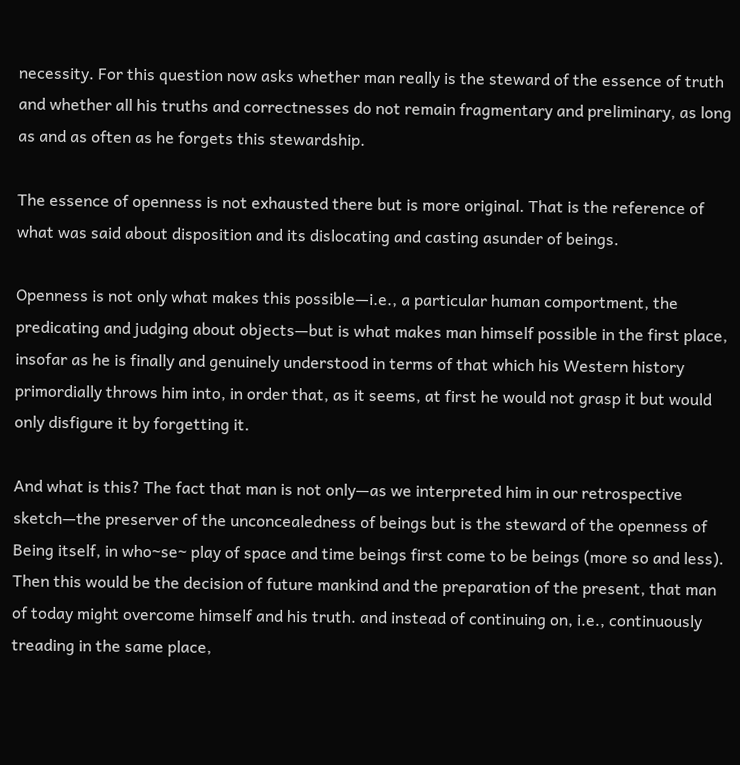necessity. For this question now asks whether man really is the steward of the essence of truth and whether all his truths and correctnesses do not remain fragmentary and preliminary, as long as and as often as he forgets this stewardship.

The essence of openness is not exhausted there but is more original. That is the reference of what was said about disposition and its dislocating and casting asunder of beings.

Openness is not only what makes this possible—i.e., a particular human comportment, the predicating and judging about objects—but is what makes man himself possible in the first place, insofar as he is finally and genuinely understood in terms of that which his Western history primordially throws him into, in order that, as it seems, at first he would not grasp it but would only disfigure it by forgetting it.

And what is this? The fact that man is not only—as we interpreted him in our retrospective sketch—the preserver of the unconcealedness of beings but is the steward of the openness of Being itself, in who~se~ play of space and time beings first come to be beings (more so and less). Then this would be the decision of future mankind and the preparation of the present, that man of today might overcome himself and his truth. and instead of continuing on, i.e., continuously treading in the same place,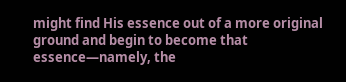might find His essence out of a more original ground and begin to become that essence—namely, the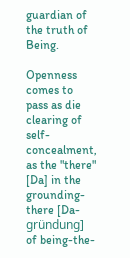guardian of the truth of Being.

Openness comes to pass as die clearing of self-concealment, as the "there" [Da] in the grounding-there [Da-gründung] of being-the-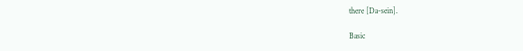there [Da-sein].

Basic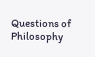Questions of Philosophy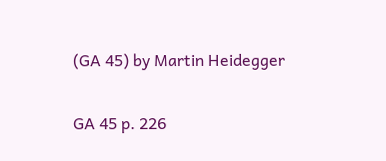(GA 45) by Martin Heidegger

GA 45 p. 226